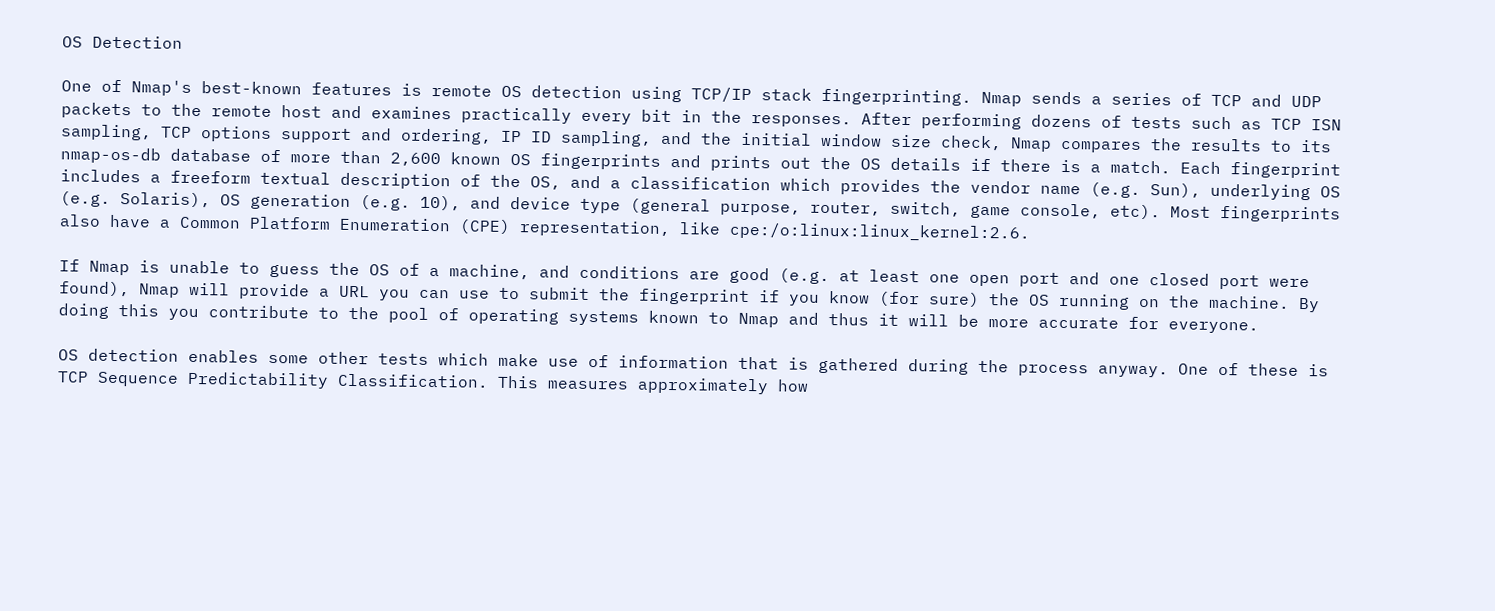OS Detection

One of Nmap's best-known features is remote OS detection using TCP/IP stack fingerprinting. Nmap sends a series of TCP and UDP packets to the remote host and examines practically every bit in the responses. After performing dozens of tests such as TCP ISN sampling, TCP options support and ordering, IP ID sampling, and the initial window size check, Nmap compares the results to its nmap-os-db database of more than 2,600 known OS fingerprints and prints out the OS details if there is a match. Each fingerprint includes a freeform textual description of the OS, and a classification which provides the vendor name (e.g. Sun), underlying OS (e.g. Solaris), OS generation (e.g. 10), and device type (general purpose, router, switch, game console, etc). Most fingerprints also have a Common Platform Enumeration (CPE) representation, like cpe:/o:linux:linux_kernel:2.6.

If Nmap is unable to guess the OS of a machine, and conditions are good (e.g. at least one open port and one closed port were found), Nmap will provide a URL you can use to submit the fingerprint if you know (for sure) the OS running on the machine. By doing this you contribute to the pool of operating systems known to Nmap and thus it will be more accurate for everyone.

OS detection enables some other tests which make use of information that is gathered during the process anyway. One of these is TCP Sequence Predictability Classification. This measures approximately how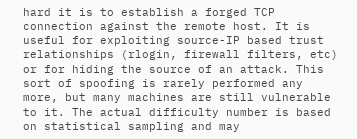hard it is to establish a forged TCP connection against the remote host. It is useful for exploiting source-IP based trust relationships (rlogin, firewall filters, etc) or for hiding the source of an attack. This sort of spoofing is rarely performed any more, but many machines are still vulnerable to it. The actual difficulty number is based on statistical sampling and may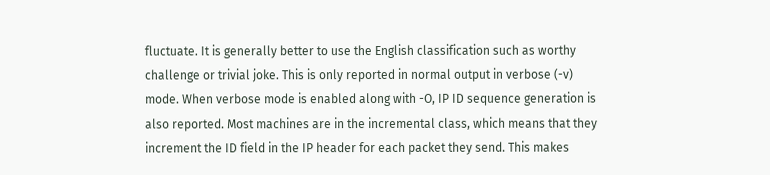fluctuate. It is generally better to use the English classification such as worthy challenge or trivial joke. This is only reported in normal output in verbose (-v) mode. When verbose mode is enabled along with -O, IP ID sequence generation is also reported. Most machines are in the incremental class, which means that they increment the ID field in the IP header for each packet they send. This makes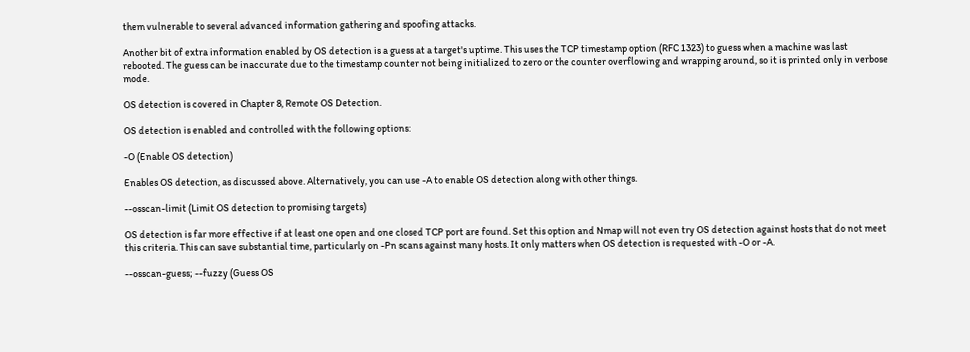them vulnerable to several advanced information gathering and spoofing attacks.

Another bit of extra information enabled by OS detection is a guess at a target's uptime. This uses the TCP timestamp option (RFC 1323) to guess when a machine was last rebooted. The guess can be inaccurate due to the timestamp counter not being initialized to zero or the counter overflowing and wrapping around, so it is printed only in verbose mode.

OS detection is covered in Chapter 8, Remote OS Detection.

OS detection is enabled and controlled with the following options:

-O (Enable OS detection)

Enables OS detection, as discussed above. Alternatively, you can use -A to enable OS detection along with other things.

--osscan-limit (Limit OS detection to promising targets)

OS detection is far more effective if at least one open and one closed TCP port are found. Set this option and Nmap will not even try OS detection against hosts that do not meet this criteria. This can save substantial time, particularly on -Pn scans against many hosts. It only matters when OS detection is requested with -O or -A.

--osscan-guess; --fuzzy (Guess OS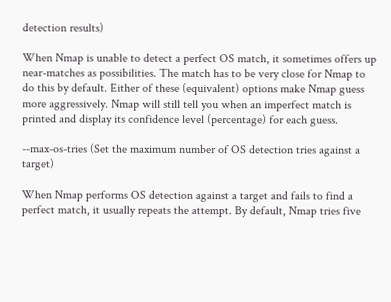detection results)

When Nmap is unable to detect a perfect OS match, it sometimes offers up near-matches as possibilities. The match has to be very close for Nmap to do this by default. Either of these (equivalent) options make Nmap guess more aggressively. Nmap will still tell you when an imperfect match is printed and display its confidence level (percentage) for each guess.

--max-os-tries (Set the maximum number of OS detection tries against a target)

When Nmap performs OS detection against a target and fails to find a perfect match, it usually repeats the attempt. By default, Nmap tries five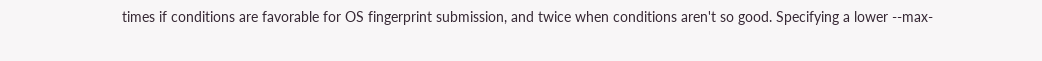times if conditions are favorable for OS fingerprint submission, and twice when conditions aren't so good. Specifying a lower --max-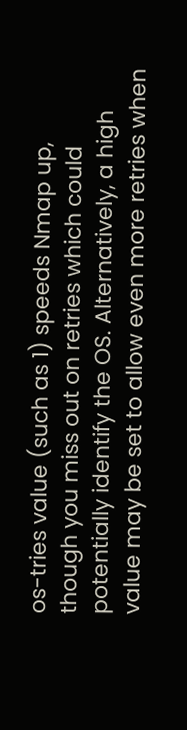os-tries value (such as 1) speeds Nmap up, though you miss out on retries which could potentially identify the OS. Alternatively, a high value may be set to allow even more retries when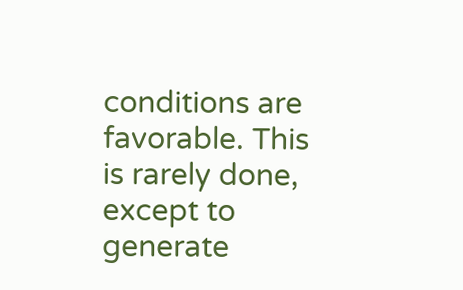conditions are favorable. This is rarely done, except to generate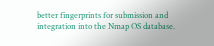better fingerprints for submission and integration into the Nmap OS database.